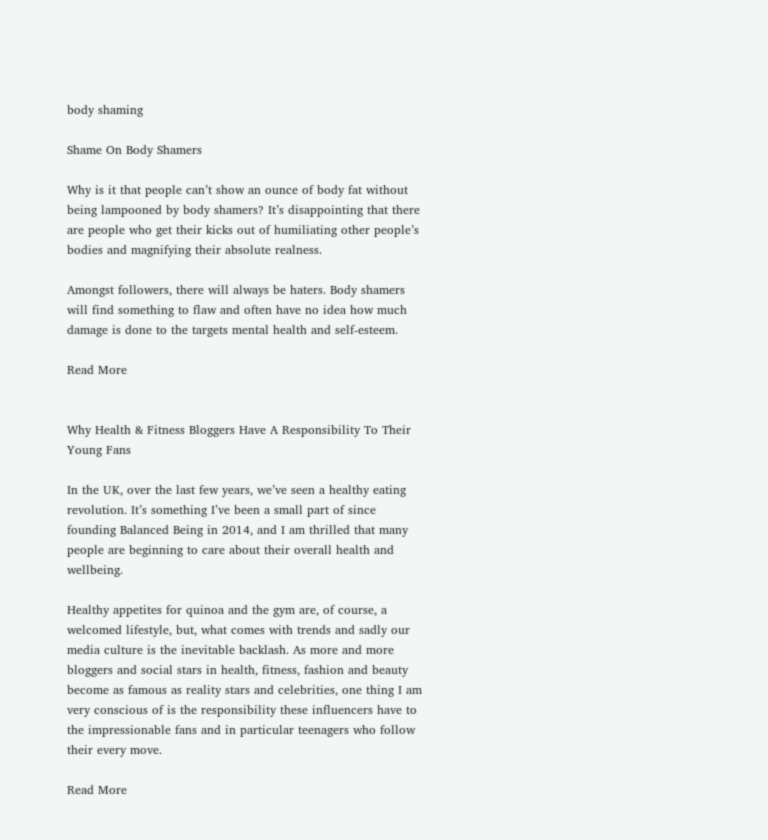body shaming

Shame On Body Shamers

Why is it that people can’t show an ounce of body fat without being lampooned by body shamers? It’s disappointing that there are people who get their kicks out of humiliating other people’s bodies and magnifying their absolute realness.

Amongst followers, there will always be haters. Body shamers will find something to flaw and often have no idea how much damage is done to the targets mental health and self-esteem.

Read More


Why Health & Fitness Bloggers Have A Responsibility To Their Young Fans

In the UK, over the last few years, we’ve seen a healthy eating revolution. It’s something I’ve been a small part of since founding Balanced Being in 2014, and I am thrilled that many people are beginning to care about their overall health and wellbeing.

Healthy appetites for quinoa and the gym are, of course, a welcomed lifestyle, but, what comes with trends and sadly our media culture is the inevitable backlash. As more and more bloggers and social stars in health, fitness, fashion and beauty become as famous as reality stars and celebrities, one thing I am very conscious of is the responsibility these influencers have to the impressionable fans and in particular teenagers who follow their every move.

Read More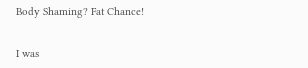Body Shaming? Fat Chance!


I was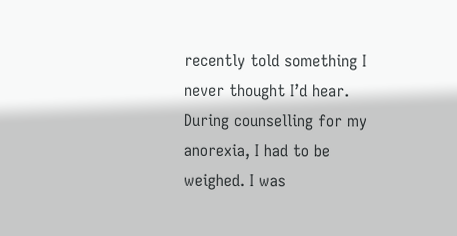recently told something I never thought I’d hear. During counselling for my anorexia, I had to be weighed. I was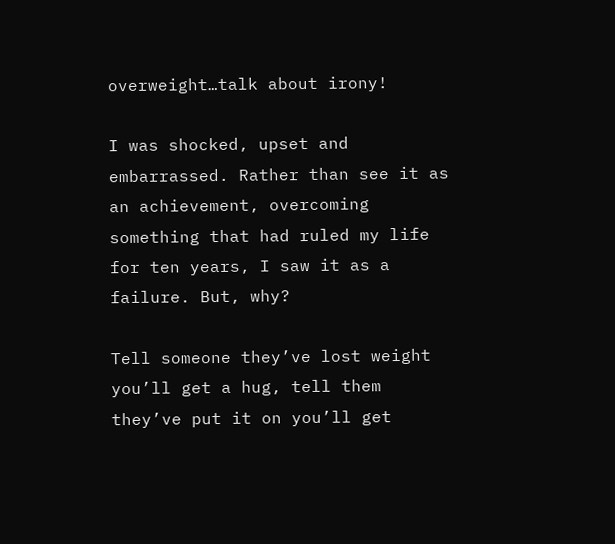overweight…talk about irony!

I was shocked, upset and embarrassed. Rather than see it as an achievement, overcoming something that had ruled my life for ten years, I saw it as a failure. But, why?

Tell someone they’ve lost weight you’ll get a hug, tell them they’ve put it on you’ll get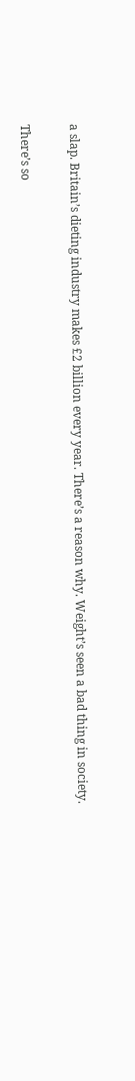a slap. Britain’s dieting industry makes £2 billion every year. There’s a reason why. Weight’s seen a bad thing in society.

There’s so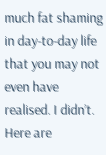much fat shaming in day-to-day life that you may not even have realised. I didn’t. Here are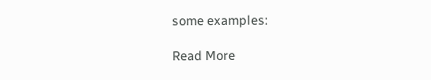some examples:

Read More